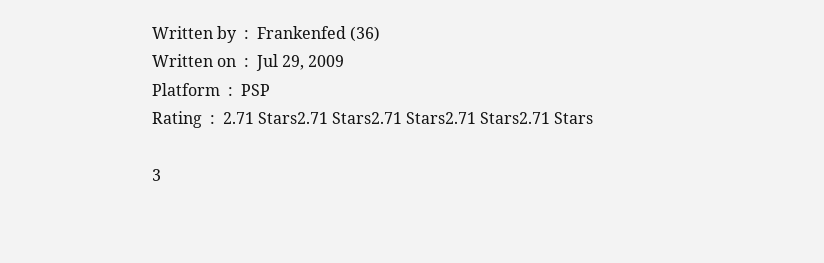Written by  :  Frankenfed (36)
Written on  :  Jul 29, 2009
Platform  :  PSP
Rating  :  2.71 Stars2.71 Stars2.71 Stars2.71 Stars2.71 Stars

3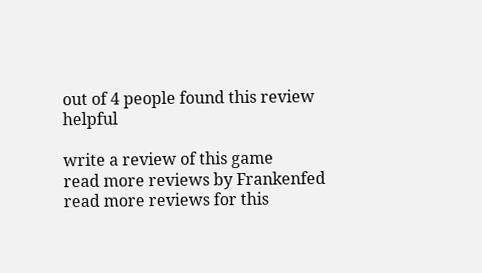out of 4 people found this review helpful

write a review of this game
read more reviews by Frankenfed
read more reviews for this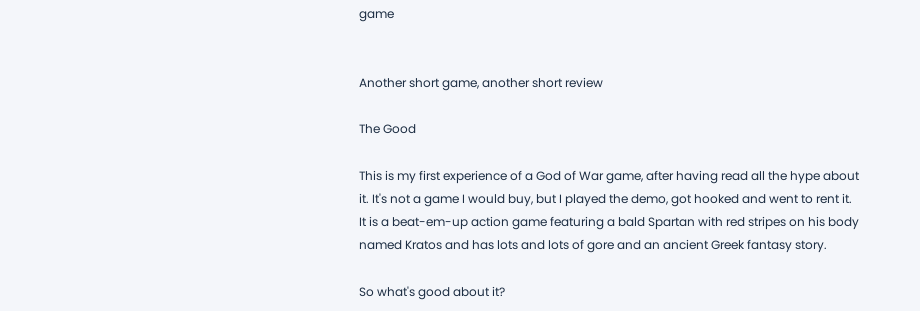game


Another short game, another short review

The Good

This is my first experience of a God of War game, after having read all the hype about it. It's not a game I would buy, but I played the demo, got hooked and went to rent it. It is a beat-em-up action game featuring a bald Spartan with red stripes on his body named Kratos and has lots and lots of gore and an ancient Greek fantasy story.

So what's good about it?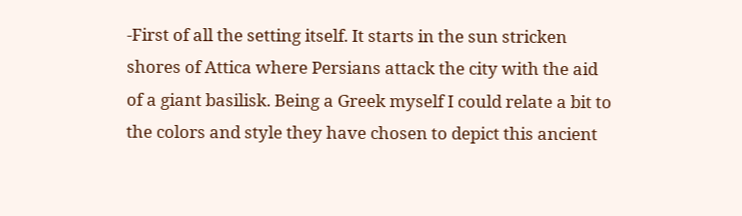-First of all the setting itself. It starts in the sun stricken shores of Attica where Persians attack the city with the aid of a giant basilisk. Being a Greek myself I could relate a bit to the colors and style they have chosen to depict this ancient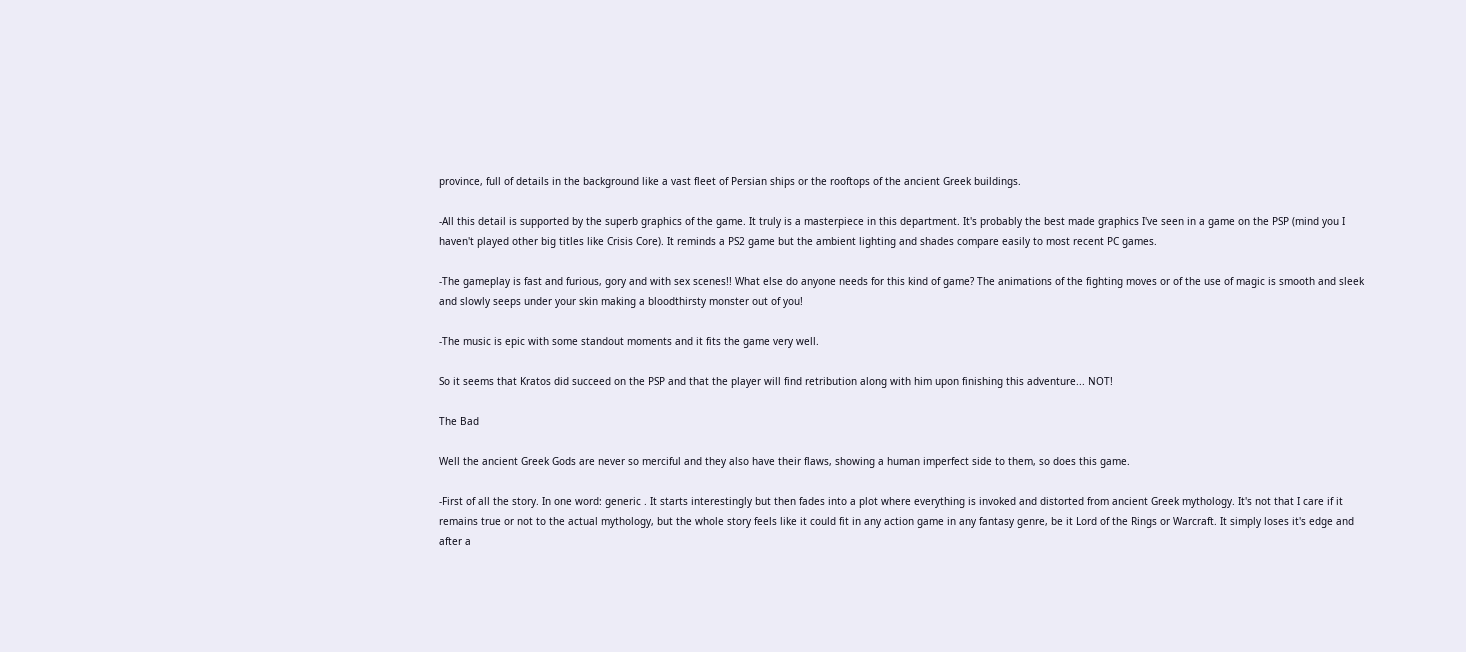province, full of details in the background like a vast fleet of Persian ships or the rooftops of the ancient Greek buildings.

-All this detail is supported by the superb graphics of the game. It truly is a masterpiece in this department. It's probably the best made graphics I've seen in a game on the PSP (mind you I haven't played other big titles like Crisis Core). It reminds a PS2 game but the ambient lighting and shades compare easily to most recent PC games.

-The gameplay is fast and furious, gory and with sex scenes!! What else do anyone needs for this kind of game? The animations of the fighting moves or of the use of magic is smooth and sleek and slowly seeps under your skin making a bloodthirsty monster out of you!

-The music is epic with some standout moments and it fits the game very well.

So it seems that Kratos did succeed on the PSP and that the player will find retribution along with him upon finishing this adventure... NOT!

The Bad

Well the ancient Greek Gods are never so merciful and they also have their flaws, showing a human imperfect side to them, so does this game.

-First of all the story. In one word: generic . It starts interestingly but then fades into a plot where everything is invoked and distorted from ancient Greek mythology. It's not that I care if it remains true or not to the actual mythology, but the whole story feels like it could fit in any action game in any fantasy genre, be it Lord of the Rings or Warcraft. It simply loses it's edge and after a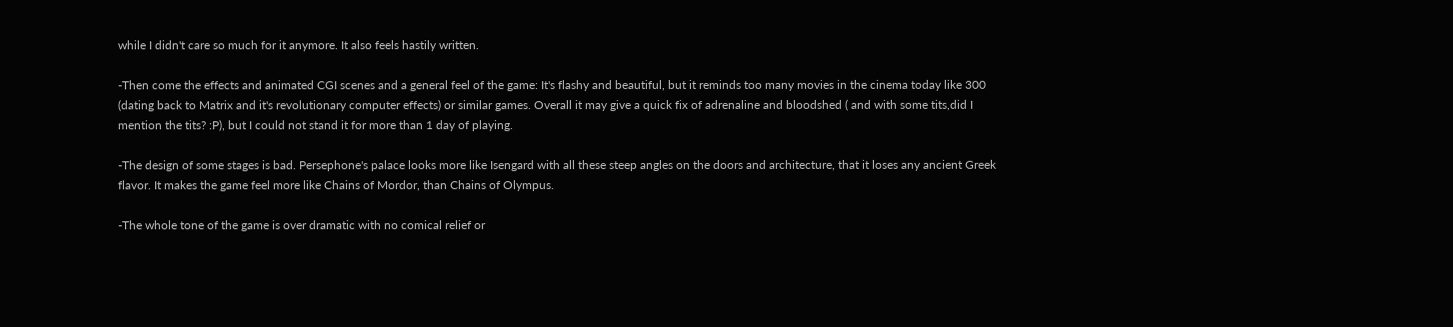while I didn't care so much for it anymore. It also feels hastily written.

-Then come the effects and animated CGI scenes and a general feel of the game: It's flashy and beautiful, but it reminds too many movies in the cinema today like 300 (dating back to Matrix and it's revolutionary computer effects) or similar games. Overall it may give a quick fix of adrenaline and bloodshed ( and with some tits,did I mention the tits? :P), but I could not stand it for more than 1 day of playing.

-The design of some stages is bad. Persephone's palace looks more like Isengard with all these steep angles on the doors and architecture, that it loses any ancient Greek flavor. It makes the game feel more like Chains of Mordor, than Chains of Olympus.

-The whole tone of the game is over dramatic with no comical relief or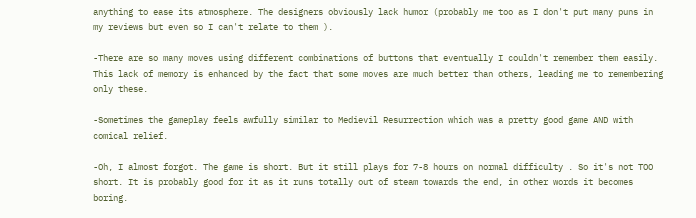anything to ease its atmosphere. The designers obviously lack humor (probably me too as I don't put many puns in my reviews but even so I can't relate to them ).

-There are so many moves using different combinations of buttons that eventually I couldn't remember them easily. This lack of memory is enhanced by the fact that some moves are much better than others, leading me to remembering only these.

-Sometimes the gameplay feels awfully similar to Medievil Resurrection which was a pretty good game AND with comical relief.

-Oh, I almost forgot. The game is short. But it still plays for 7-8 hours on normal difficulty . So it's not TOO short. It is probably good for it as it runs totally out of steam towards the end, in other words it becomes boring.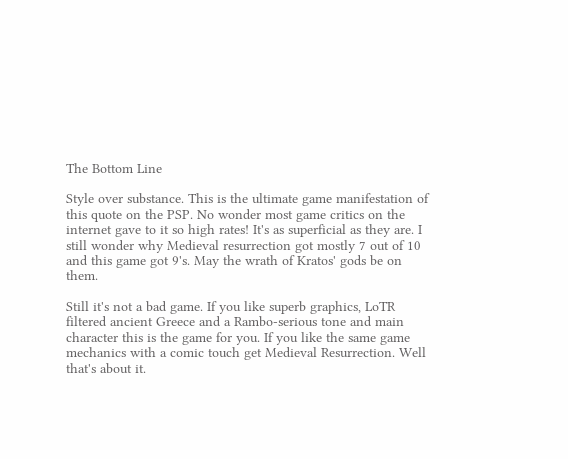The Bottom Line

Style over substance. This is the ultimate game manifestation of this quote on the PSP. No wonder most game critics on the internet gave to it so high rates! It's as superficial as they are. I still wonder why Medieval resurrection got mostly 7 out of 10 and this game got 9's. May the wrath of Kratos' gods be on them.

Still it's not a bad game. If you like superb graphics, LoTR filtered ancient Greece and a Rambo-serious tone and main character this is the game for you. If you like the same game mechanics with a comic touch get Medieval Resurrection. Well that's about it.